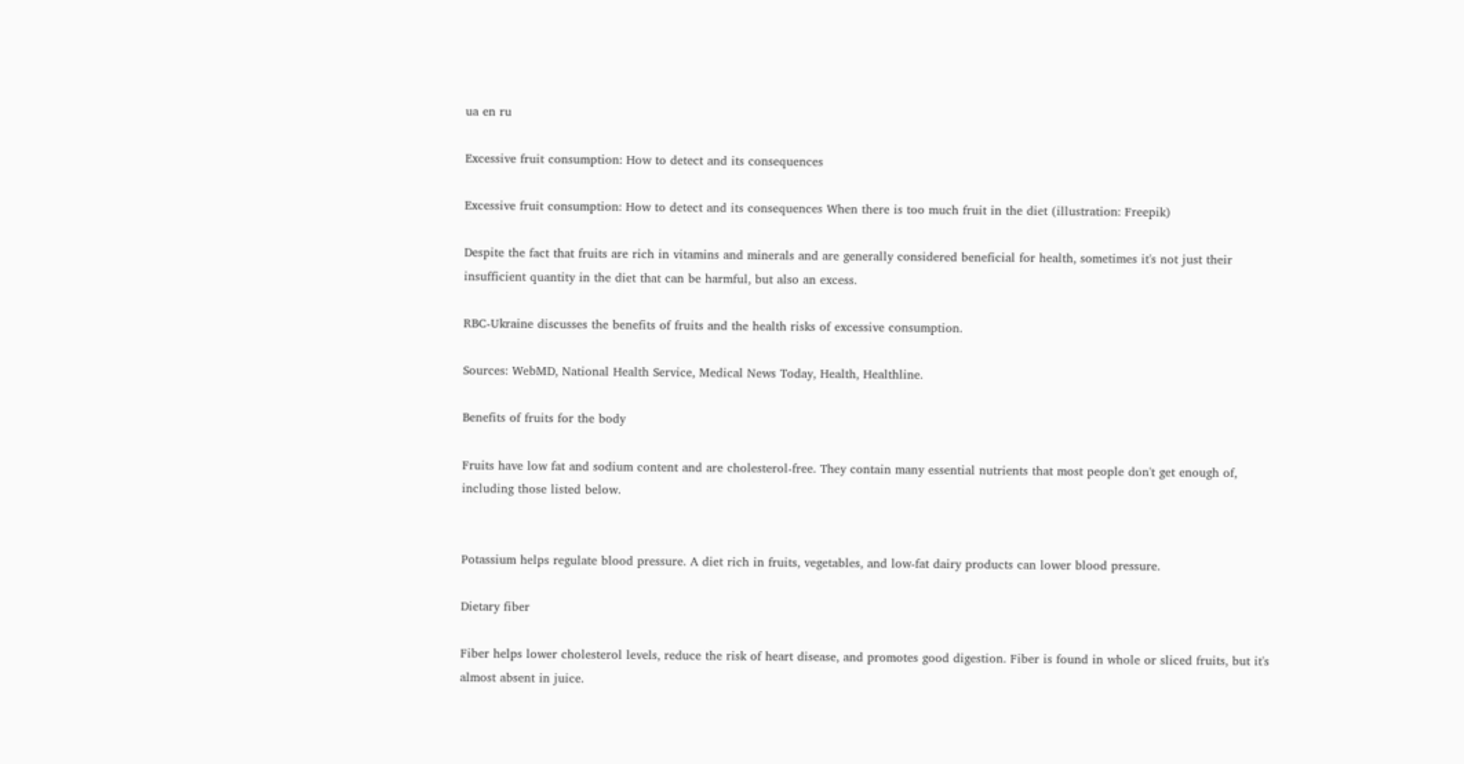ua en ru

Excessive fruit consumption: How to detect and its consequences

Excessive fruit consumption: How to detect and its consequences When there is too much fruit in the diet (illustration: Freepik)

Despite the fact that fruits are rich in vitamins and minerals and are generally considered beneficial for health, sometimes it's not just their insufficient quantity in the diet that can be harmful, but also an excess.

RBC-Ukraine discusses the benefits of fruits and the health risks of excessive consumption.

Sources: WebMD, National Health Service, Medical News Today, Health, Healthline.

Benefits of fruits for the body

Fruits have low fat and sodium content and are cholesterol-free. They contain many essential nutrients that most people don't get enough of, including those listed below.


Potassium helps regulate blood pressure. A diet rich in fruits, vegetables, and low-fat dairy products can lower blood pressure.

Dietary fiber

Fiber helps lower cholesterol levels, reduce the risk of heart disease, and promotes good digestion. Fiber is found in whole or sliced fruits, but it's almost absent in juice.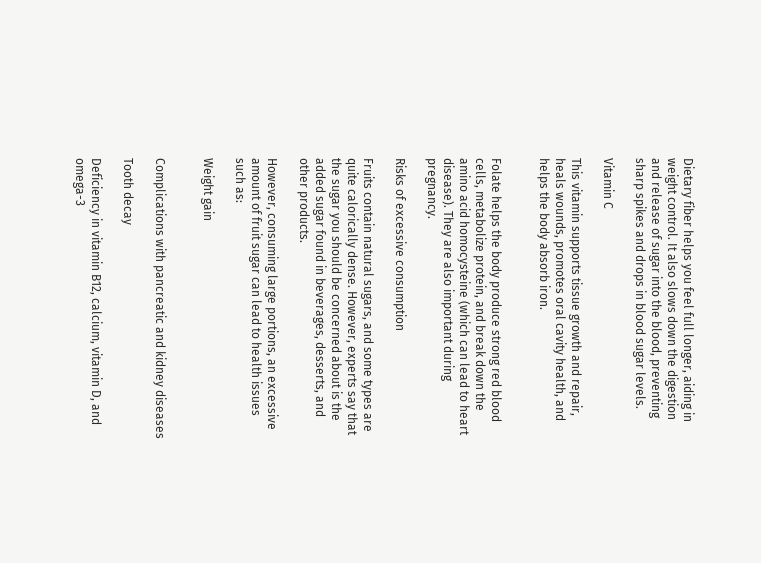Dietary fiber helps you feel full longer, aiding in weight control. It also slows down the digestion and release of sugar into the blood, preventing sharp spikes and drops in blood sugar levels.

Vitamin C

This vitamin supports tissue growth and repair, heals wounds, promotes oral cavity health, and helps the body absorb iron.


Folate helps the body produce strong red blood cells, metabolize protein, and break down the amino acid homocysteine (which can lead to heart disease). They are also important during pregnancy.

Risks of excessive consumption

Fruits contain natural sugars, and some types are quite calorically dense. However, experts say that the sugar you should be concerned about is the added sugar found in beverages, desserts, and other products.

However, consuming large portions, an excessive amount of fruit sugar can lead to health issues such as:

Weight gain


Complications with pancreatic and kidney diseases

Tooth decay

Deficiency in vitamin B12, calcium, vitamin D, and omega-3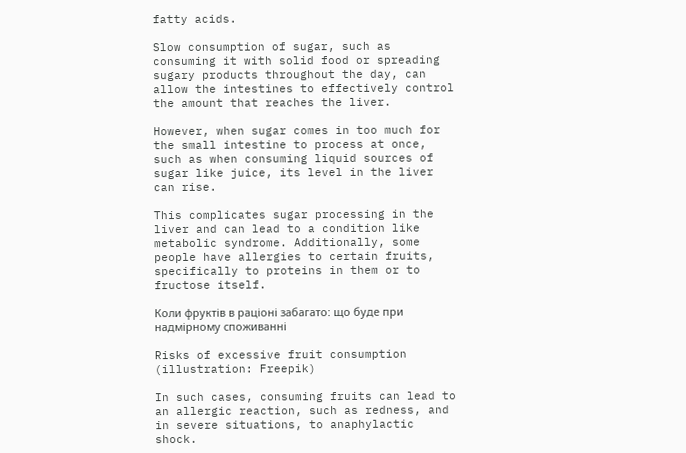fatty acids.

Slow consumption of sugar, such as consuming it with solid food or spreading sugary products throughout the day, can allow the intestines to effectively control the amount that reaches the liver.

However, when sugar comes in too much for the small intestine to process at once, such as when consuming liquid sources of sugar like juice, its level in the liver can rise.

This complicates sugar processing in the liver and can lead to a condition like metabolic syndrome. Additionally, some people have allergies to certain fruits, specifically to proteins in them or to fructose itself.

Коли фруктів в раціоні забагато: що буде при надмірному споживанні

Risks of excessive fruit consumption (illustration: Freepik)

In such cases, consuming fruits can lead to an allergic reaction, such as redness, and in severe situations, to anaphylactic shock.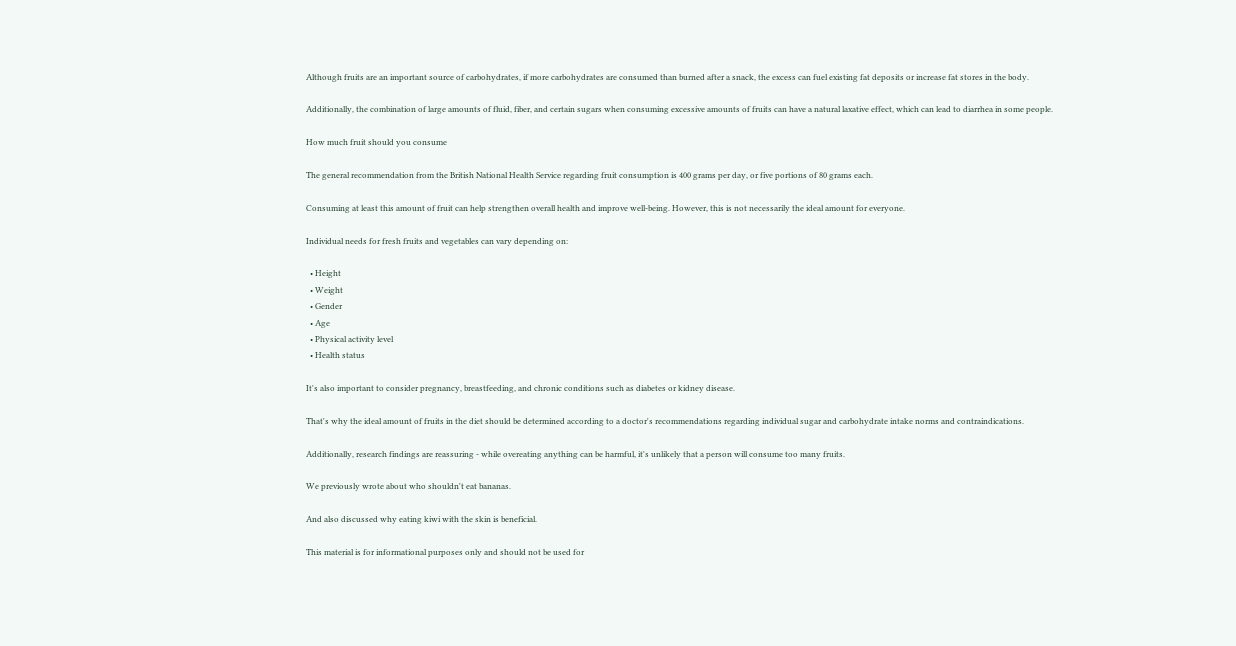Although fruits are an important source of carbohydrates, if more carbohydrates are consumed than burned after a snack, the excess can fuel existing fat deposits or increase fat stores in the body.

Additionally, the combination of large amounts of fluid, fiber, and certain sugars when consuming excessive amounts of fruits can have a natural laxative effect, which can lead to diarrhea in some people.

How much fruit should you consume

The general recommendation from the British National Health Service regarding fruit consumption is 400 grams per day, or five portions of 80 grams each.

Consuming at least this amount of fruit can help strengthen overall health and improve well-being. However, this is not necessarily the ideal amount for everyone.

Individual needs for fresh fruits and vegetables can vary depending on:

  • Height
  • Weight
  • Gender
  • Age
  • Physical activity level
  • Health status

It's also important to consider pregnancy, breastfeeding, and chronic conditions such as diabetes or kidney disease.

That's why the ideal amount of fruits in the diet should be determined according to a doctor's recommendations regarding individual sugar and carbohydrate intake norms and contraindications.

Additionally, research findings are reassuring - while overeating anything can be harmful, it's unlikely that a person will consume too many fruits.

We previously wrote about who shouldn't eat bananas.

And also discussed why eating kiwi with the skin is beneficial.

This material is for informational purposes only and should not be used for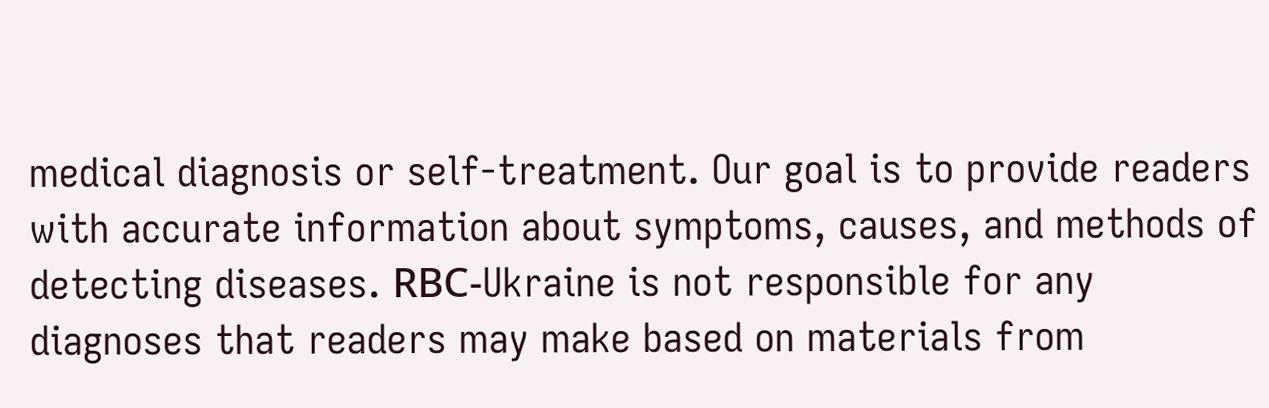medical diagnosis or self-treatment. Our goal is to provide readers with accurate information about symptoms, causes, and methods of detecting diseases. RBС-Ukraine is not responsible for any diagnoses that readers may make based on materials from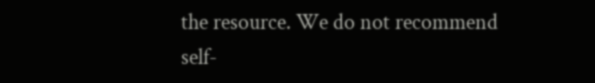the resource. We do not recommend self-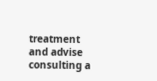treatment and advise consulting a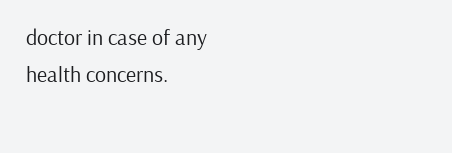doctor in case of any health concerns.